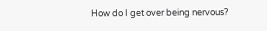How do I get over being nervous?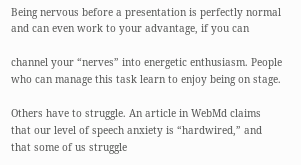Being nervous before a presentation is perfectly normal and can even work to your advantage, if you can

channel your “nerves” into energetic enthusiasm. People who can manage this task learn to enjoy being on stage.

Others have to struggle. An article in WebMd claims that our level of speech anxiety is “hardwired,” and that some of us struggle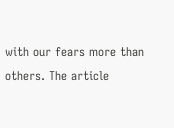with our fears more than others. The article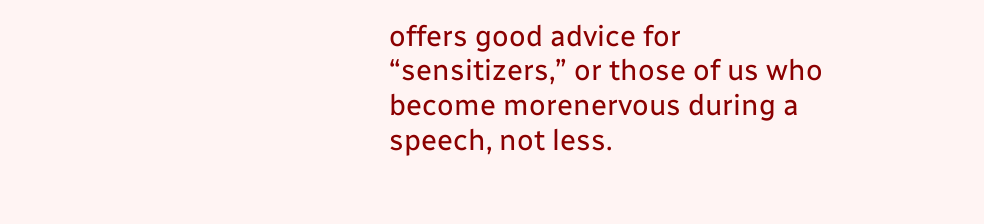offers good advice for “sensitizers,” or those of us who become morenervous during a speech, not less.